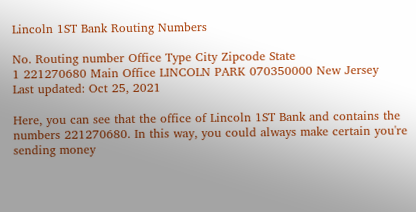Lincoln 1ST Bank Routing Numbers

No. Routing number Office Type City Zipcode State
1 221270680 Main Office LINCOLN PARK 070350000 New Jersey
Last updated: Oct 25, 2021

Here, you can see that the office of Lincoln 1ST Bank and contains the numbers 221270680. In this way, you could always make certain you're sending money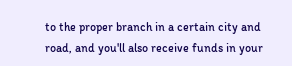to the proper branch in a certain city and road, and you'll also receive funds in your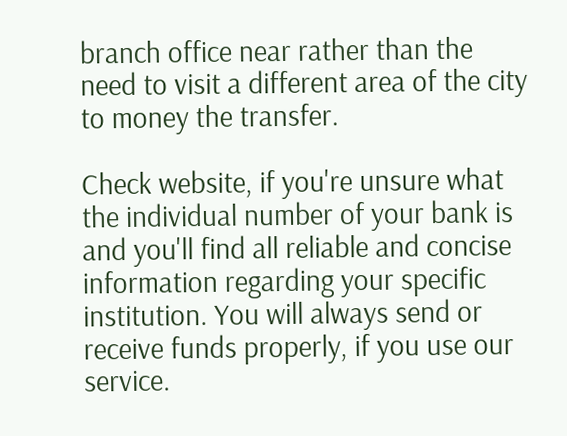branch office near rather than the need to visit a different area of the city to money the transfer.

Check website, if you're unsure what the individual number of your bank is and you'll find all reliable and concise information regarding your specific institution. You will always send or receive funds properly, if you use our service.